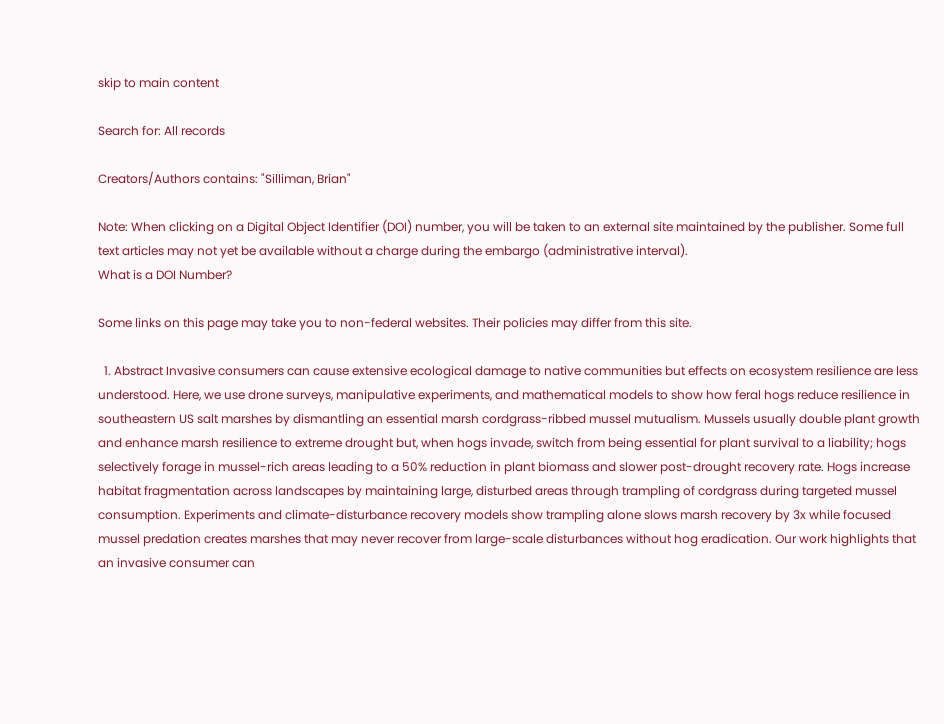skip to main content

Search for: All records

Creators/Authors contains: "Silliman, Brian"

Note: When clicking on a Digital Object Identifier (DOI) number, you will be taken to an external site maintained by the publisher. Some full text articles may not yet be available without a charge during the embargo (administrative interval).
What is a DOI Number?

Some links on this page may take you to non-federal websites. Their policies may differ from this site.

  1. Abstract Invasive consumers can cause extensive ecological damage to native communities but effects on ecosystem resilience are less understood. Here, we use drone surveys, manipulative experiments, and mathematical models to show how feral hogs reduce resilience in southeastern US salt marshes by dismantling an essential marsh cordgrass-ribbed mussel mutualism. Mussels usually double plant growth and enhance marsh resilience to extreme drought but, when hogs invade, switch from being essential for plant survival to a liability; hogs selectively forage in mussel-rich areas leading to a 50% reduction in plant biomass and slower post-drought recovery rate. Hogs increase habitat fragmentation across landscapes by maintaining large, disturbed areas through trampling of cordgrass during targeted mussel consumption. Experiments and climate-disturbance recovery models show trampling alone slows marsh recovery by 3x while focused mussel predation creates marshes that may never recover from large-scale disturbances without hog eradication. Our work highlights that an invasive consumer can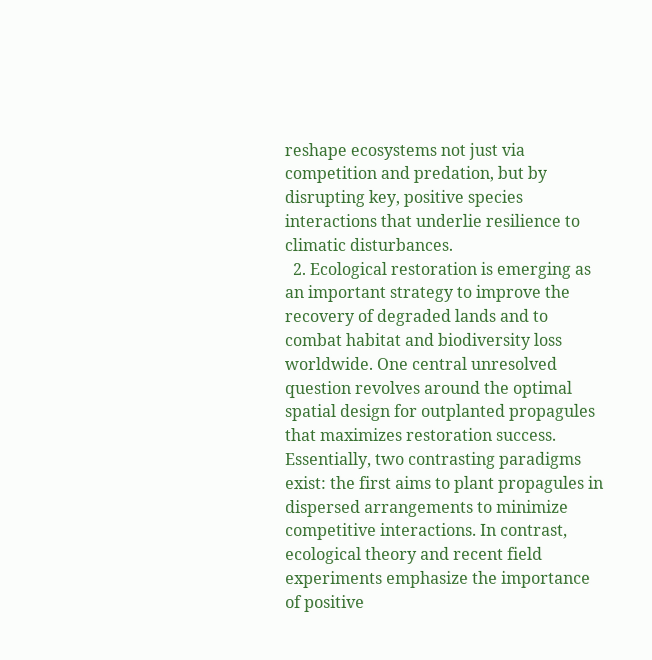reshape ecosystems not just via competition and predation, but by disrupting key, positive species interactions that underlie resilience to climatic disturbances.
  2. Ecological restoration is emerging as an important strategy to improve the recovery of degraded lands and to combat habitat and biodiversity loss worldwide. One central unresolved question revolves around the optimal spatial design for outplanted propagules that maximizes restoration success. Essentially, two contrasting paradigms exist: the first aims to plant propagules in dispersed arrangements to minimize competitive interactions. In contrast, ecological theory and recent field experiments emphasize the importance of positive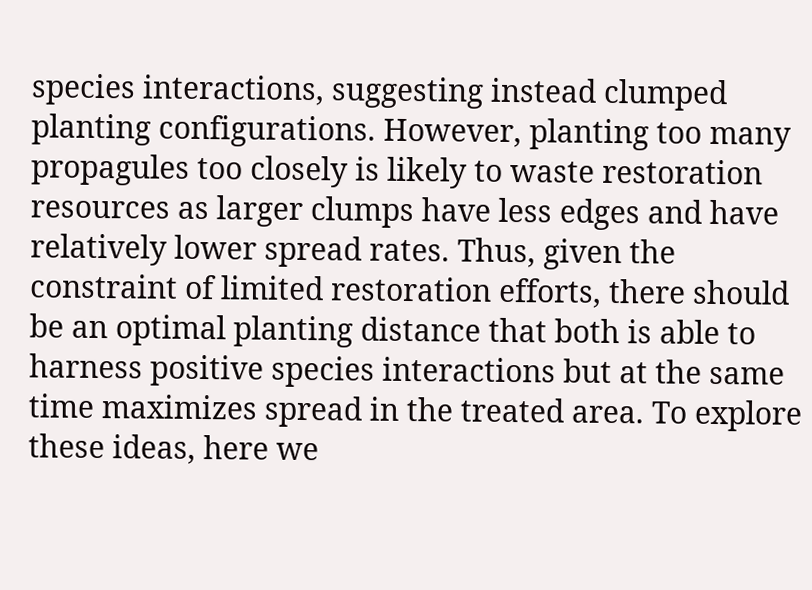species interactions, suggesting instead clumped planting configurations. However, planting too many propagules too closely is likely to waste restoration resources as larger clumps have less edges and have relatively lower spread rates. Thus, given the constraint of limited restoration efforts, there should be an optimal planting distance that both is able to harness positive species interactions but at the same time maximizes spread in the treated area. To explore these ideas, here we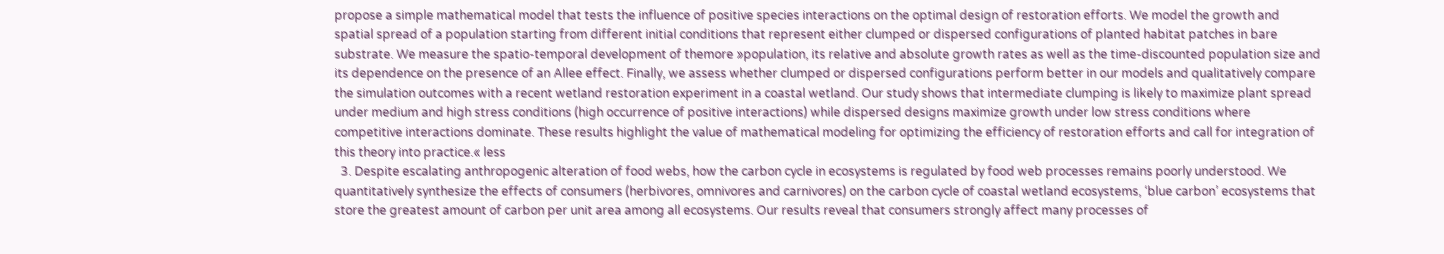propose a simple mathematical model that tests the influence of positive species interactions on the optimal design of restoration efforts. We model the growth and spatial spread of a population starting from different initial conditions that represent either clumped or dispersed configurations of planted habitat patches in bare substrate. We measure the spatio-temporal development of themore »population, its relative and absolute growth rates as well as the time-discounted population size and its dependence on the presence of an Allee effect. Finally, we assess whether clumped or dispersed configurations perform better in our models and qualitatively compare the simulation outcomes with a recent wetland restoration experiment in a coastal wetland. Our study shows that intermediate clumping is likely to maximize plant spread under medium and high stress conditions (high occurrence of positive interactions) while dispersed designs maximize growth under low stress conditions where competitive interactions dominate. These results highlight the value of mathematical modeling for optimizing the efficiency of restoration efforts and call for integration of this theory into practice.« less
  3. Despite escalating anthropogenic alteration of food webs, how the carbon cycle in ecosystems is regulated by food web processes remains poorly understood. We quantitatively synthesize the effects of consumers (herbivores, omnivores and carnivores) on the carbon cycle of coastal wetland ecosystems, ‘blue carbon’ ecosystems that store the greatest amount of carbon per unit area among all ecosystems. Our results reveal that consumers strongly affect many processes of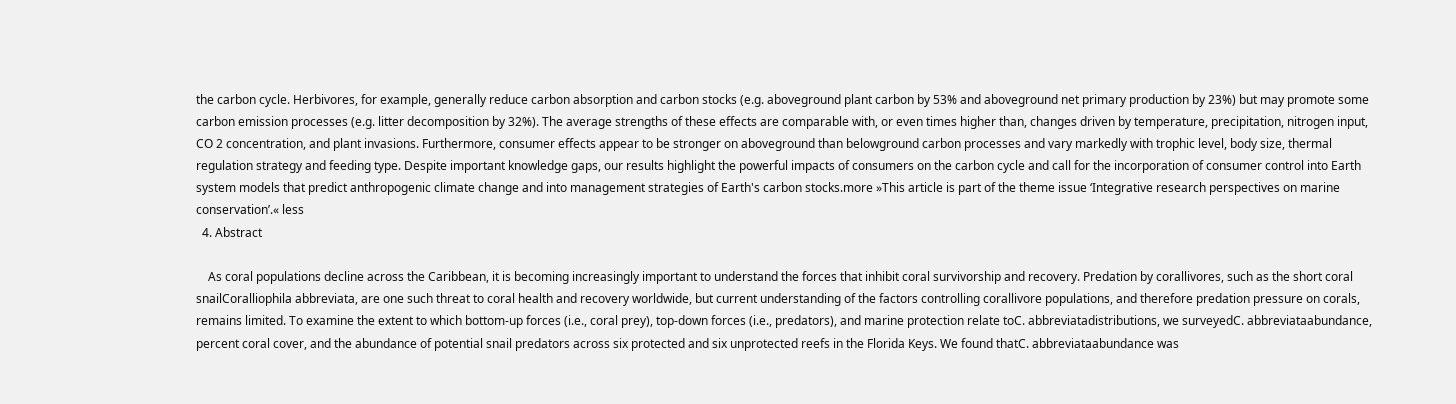the carbon cycle. Herbivores, for example, generally reduce carbon absorption and carbon stocks (e.g. aboveground plant carbon by 53% and aboveground net primary production by 23%) but may promote some carbon emission processes (e.g. litter decomposition by 32%). The average strengths of these effects are comparable with, or even times higher than, changes driven by temperature, precipitation, nitrogen input, CO 2 concentration, and plant invasions. Furthermore, consumer effects appear to be stronger on aboveground than belowground carbon processes and vary markedly with trophic level, body size, thermal regulation strategy and feeding type. Despite important knowledge gaps, our results highlight the powerful impacts of consumers on the carbon cycle and call for the incorporation of consumer control into Earth system models that predict anthropogenic climate change and into management strategies of Earth's carbon stocks.more »This article is part of the theme issue ‘Integrative research perspectives on marine conservation’.« less
  4. Abstract

    As coral populations decline across the Caribbean, it is becoming increasingly important to understand the forces that inhibit coral survivorship and recovery. Predation by corallivores, such as the short coral snailCoralliophila abbreviata, are one such threat to coral health and recovery worldwide, but current understanding of the factors controlling corallivore populations, and therefore predation pressure on corals, remains limited. To examine the extent to which bottom-up forces (i.e., coral prey), top-down forces (i.e., predators), and marine protection relate toC. abbreviatadistributions, we surveyedC. abbreviataabundance, percent coral cover, and the abundance of potential snail predators across six protected and six unprotected reefs in the Florida Keys. We found thatC. abbreviataabundance was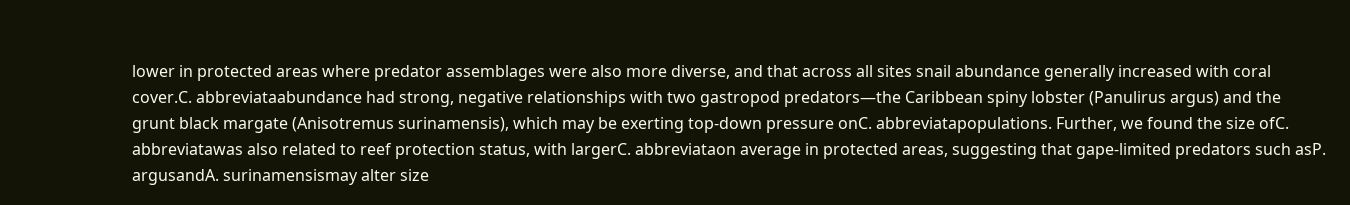lower in protected areas where predator assemblages were also more diverse, and that across all sites snail abundance generally increased with coral cover.C. abbreviataabundance had strong, negative relationships with two gastropod predators—the Caribbean spiny lobster (Panulirus argus) and the grunt black margate (Anisotremus surinamensis), which may be exerting top-down pressure onC. abbreviatapopulations. Further, we found the size ofC. abbreviatawas also related to reef protection status, with largerC. abbreviataon average in protected areas, suggesting that gape-limited predators such asP. argusandA. surinamensismay alter size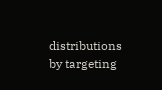distributions by targeting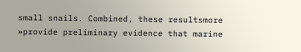small snails. Combined, these resultsmore »provide preliminary evidence that marine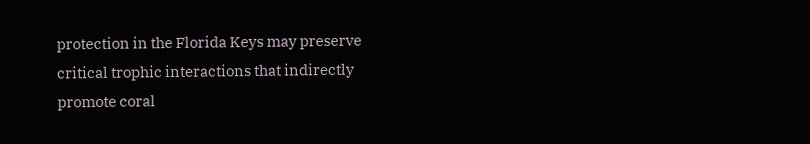protection in the Florida Keys may preserve critical trophic interactions that indirectly promote coral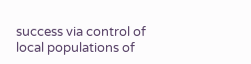success via control of local populations of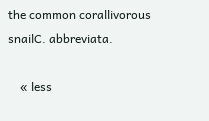the common corallivorous snailC. abbreviata.

    « less